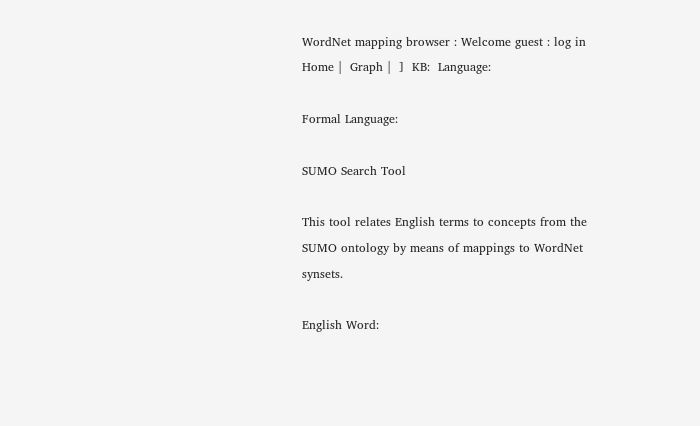WordNet mapping browser : Welcome guest : log in
Home |  Graph |  ]  KB:  Language:

Formal Language:

SUMO Search Tool

This tool relates English terms to concepts from the SUMO ontology by means of mappings to WordNet synsets.

English Word: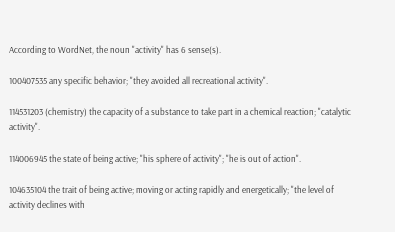According to WordNet, the noun "activity" has 6 sense(s).

100407535 any specific behavior; "they avoided all recreational activity".

114531203 (chemistry) the capacity of a substance to take part in a chemical reaction; "catalytic activity".

114006945 the state of being active; "his sphere of activity"; "he is out of action".

104635104 the trait of being active; moving or acting rapidly and energetically; "the level of activity declines with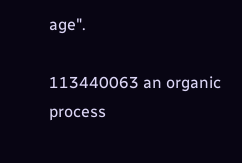age".

113440063 an organic process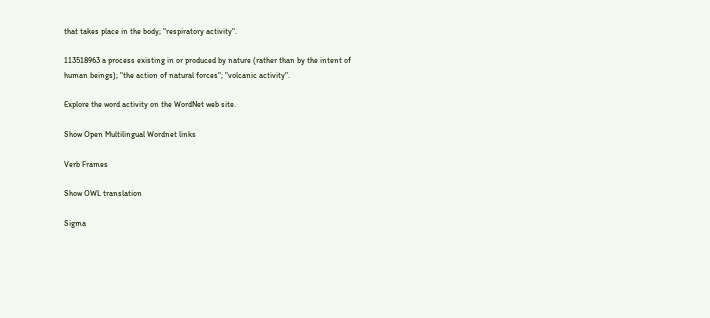that takes place in the body; "respiratory activity".

113518963 a process existing in or produced by nature (rather than by the intent of human beings); "the action of natural forces"; "volcanic activity".

Explore the word activity on the WordNet web site.

Show Open Multilingual Wordnet links

Verb Frames

Show OWL translation

Sigma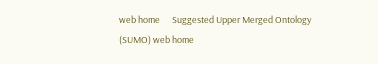web home      Suggested Upper Merged Ontology (SUMO) web home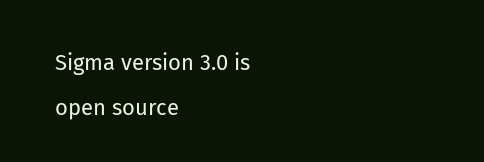Sigma version 3.0 is open source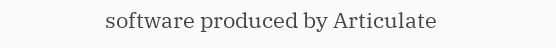software produced by Articulate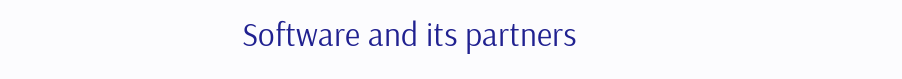Software and its partners